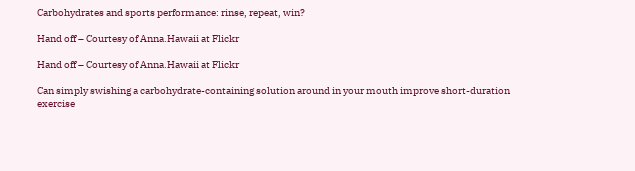Carbohydrates and sports performance: rinse, repeat, win?

Hand off – Courtesy of Anna.Hawaii at Flickr

Hand off – Courtesy of Anna.Hawaii at Flickr

Can simply swishing a carbohydrate-containing solution around in your mouth improve short-duration exercise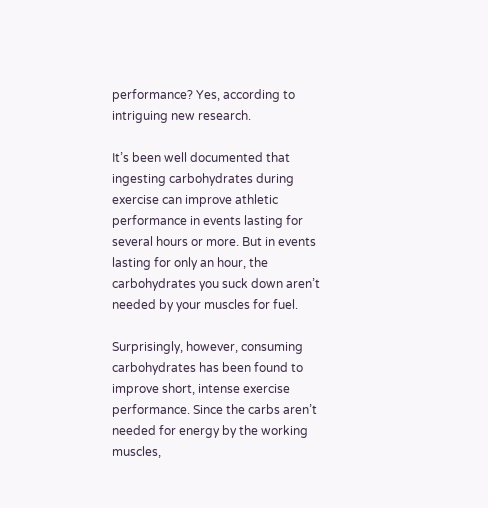performance? Yes, according to intriguing new research.

It’s been well documented that ingesting carbohydrates during exercise can improve athletic performance in events lasting for several hours or more. But in events lasting for only an hour, the carbohydrates you suck down aren’t needed by your muscles for fuel.

Surprisingly, however, consuming carbohydrates has been found to improve short, intense exercise performance. Since the carbs aren’t needed for energy by the working muscles,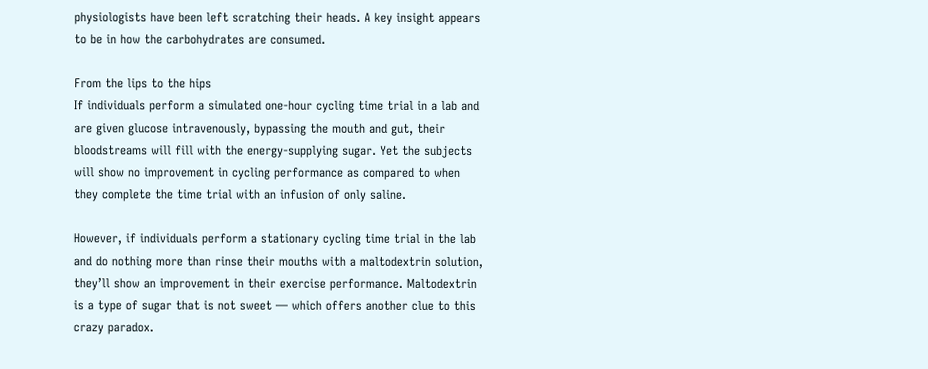physiologists have been left scratching their heads. A key insight appears to be in how the carbohydrates are consumed.

From the lips to the hips
If individuals perform a simulated one-hour cycling time trial in a lab and are given glucose intravenously, bypassing the mouth and gut, their bloodstreams will fill with the energy-supplying sugar. Yet the subjects will show no improvement in cycling performance as compared to when they complete the time trial with an infusion of only saline.

However, if individuals perform a stationary cycling time trial in the lab and do nothing more than rinse their mouths with a maltodextrin solution, they’ll show an improvement in their exercise performance. Maltodextrin is a type of sugar that is not sweet — which offers another clue to this crazy paradox.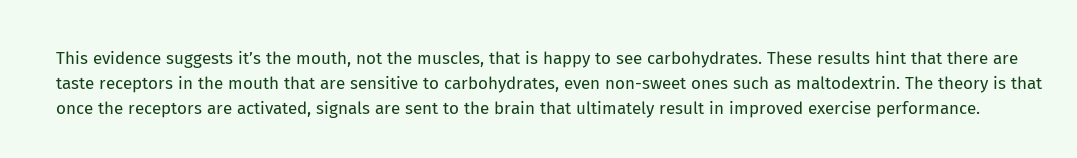This evidence suggests it’s the mouth, not the muscles, that is happy to see carbohydrates. These results hint that there are taste receptors in the mouth that are sensitive to carbohydrates, even non-sweet ones such as maltodextrin. The theory is that once the receptors are activated, signals are sent to the brain that ultimately result in improved exercise performance.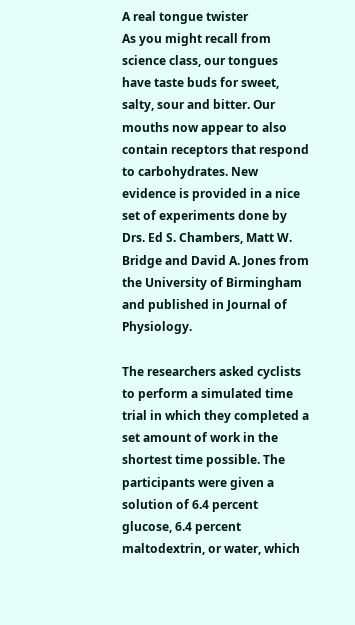A real tongue twister
As you might recall from science class, our tongues have taste buds for sweet, salty, sour and bitter. Our mouths now appear to also contain receptors that respond to carbohydrates. New evidence is provided in a nice set of experiments done by Drs. Ed S. Chambers, Matt W. Bridge and David A. Jones from the University of Birmingham and published in Journal of Physiology.

The researchers asked cyclists to perform a simulated time trial in which they completed a set amount of work in the shortest time possible. The participants were given a solution of 6.4 percent glucose, 6.4 percent maltodextrin, or water, which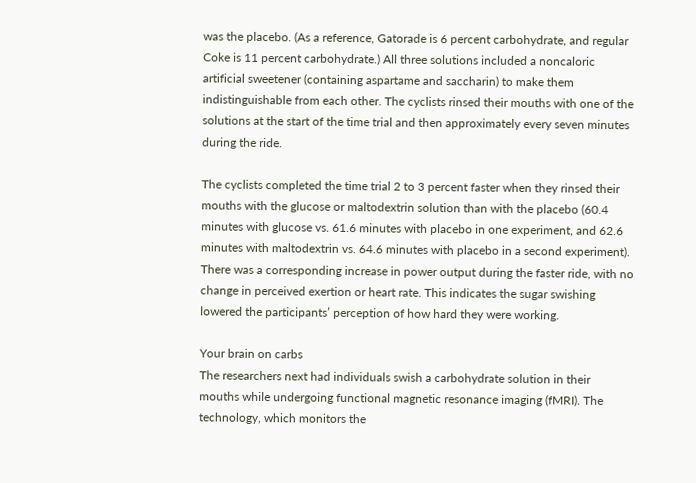was the placebo. (As a reference, Gatorade is 6 percent carbohydrate, and regular Coke is 11 percent carbohydrate.) All three solutions included a noncaloric artificial sweetener (containing aspartame and saccharin) to make them indistinguishable from each other. The cyclists rinsed their mouths with one of the solutions at the start of the time trial and then approximately every seven minutes during the ride.

The cyclists completed the time trial 2 to 3 percent faster when they rinsed their mouths with the glucose or maltodextrin solution than with the placebo (60.4 minutes with glucose vs. 61.6 minutes with placebo in one experiment, and 62.6 minutes with maltodextrin vs. 64.6 minutes with placebo in a second experiment). There was a corresponding increase in power output during the faster ride, with no change in perceived exertion or heart rate. This indicates the sugar swishing lowered the participants’ perception of how hard they were working.

Your brain on carbs
The researchers next had individuals swish a carbohydrate solution in their mouths while undergoing functional magnetic resonance imaging (fMRI). The technology, which monitors the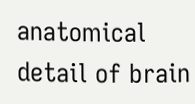anatomical detail of brain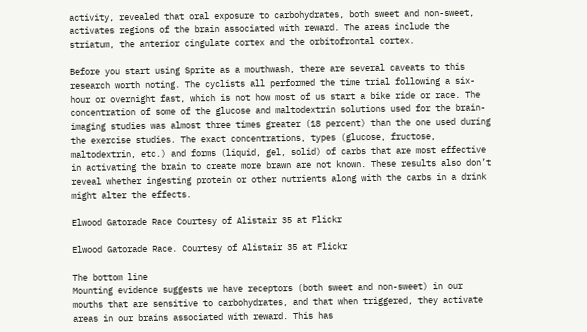activity, revealed that oral exposure to carbohydrates, both sweet and non-sweet, activates regions of the brain associated with reward. The areas include the striatum, the anterior cingulate cortex and the orbitofrontal cortex.

Before you start using Sprite as a mouthwash, there are several caveats to this research worth noting. The cyclists all performed the time trial following a six-hour or overnight fast, which is not how most of us start a bike ride or race. The concentration of some of the glucose and maltodextrin solutions used for the brain-imaging studies was almost three times greater (18 percent) than the one used during the exercise studies. The exact concentrations, types (glucose, fructose, maltodextrin, etc.) and forms (liquid, gel, solid) of carbs that are most effective in activating the brain to create more brawn are not known. These results also don’t reveal whether ingesting protein or other nutrients along with the carbs in a drink might alter the effects.

Elwood Gatorade Race Courtesy of Alistair 35 at Flickr

Elwood Gatorade Race. Courtesy of Alistair 35 at Flickr

The bottom line
Mounting evidence suggests we have receptors (both sweet and non-sweet) in our mouths that are sensitive to carbohydrates, and that when triggered, they activate areas in our brains associated with reward. This has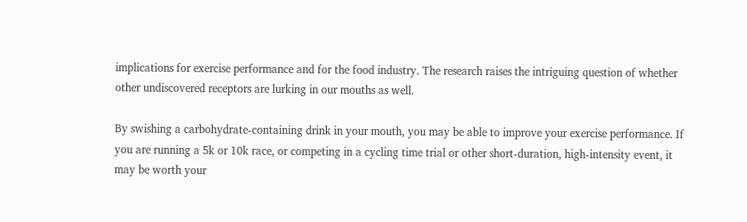implications for exercise performance and for the food industry. The research raises the intriguing question of whether other undiscovered receptors are lurking in our mouths as well.

By swishing a carbohydrate-containing drink in your mouth, you may be able to improve your exercise performance. If you are running a 5k or 10k race, or competing in a cycling time trial or other short-duration, high-intensity event, it may be worth your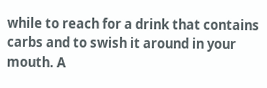while to reach for a drink that contains carbs and to swish it around in your mouth. A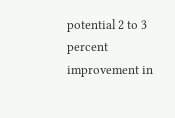potential 2 to 3 percent improvement in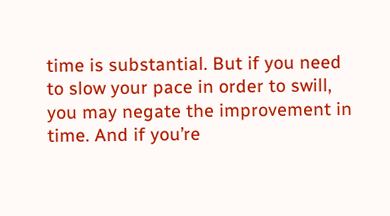time is substantial. But if you need to slow your pace in order to swill, you may negate the improvement in time. And if you’re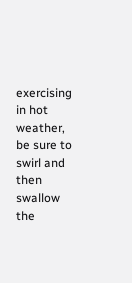exercising in hot weather, be sure to swirl and then swallow the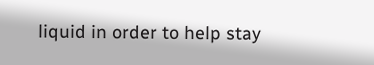liquid in order to help stay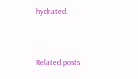hydrated.


Related posts